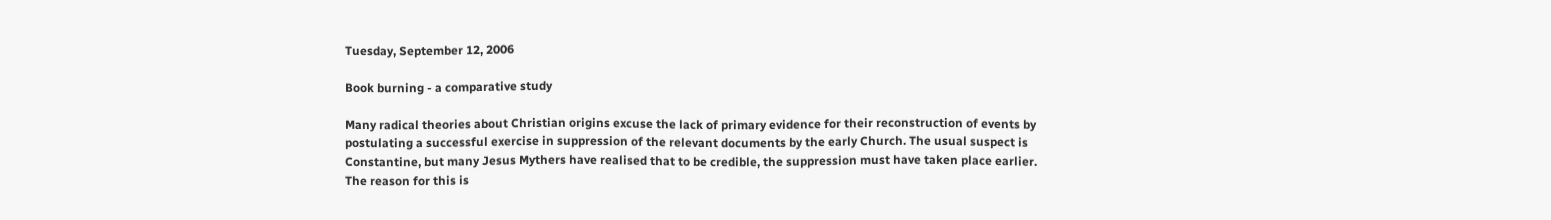Tuesday, September 12, 2006

Book burning - a comparative study

Many radical theories about Christian origins excuse the lack of primary evidence for their reconstruction of events by postulating a successful exercise in suppression of the relevant documents by the early Church. The usual suspect is Constantine, but many Jesus Mythers have realised that to be credible, the suppression must have taken place earlier. The reason for this is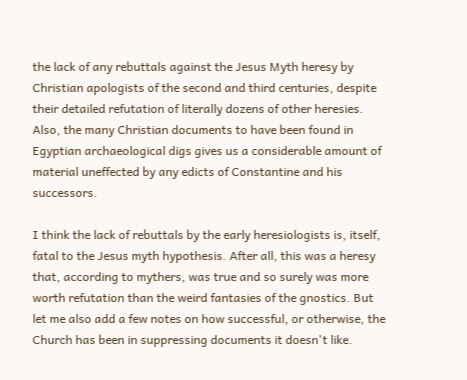the lack of any rebuttals against the Jesus Myth heresy by Christian apologists of the second and third centuries, despite their detailed refutation of literally dozens of other heresies. Also, the many Christian documents to have been found in Egyptian archaeological digs gives us a considerable amount of material uneffected by any edicts of Constantine and his successors.

I think the lack of rebuttals by the early heresiologists is, itself, fatal to the Jesus myth hypothesis. After all, this was a heresy that, according to mythers, was true and so surely was more worth refutation than the weird fantasies of the gnostics. But let me also add a few notes on how successful, or otherwise, the Church has been in suppressing documents it doesn't like.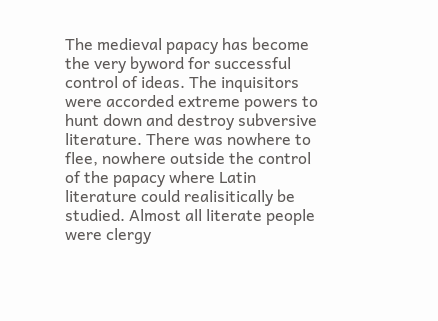The medieval papacy has become the very byword for successful control of ideas. The inquisitors were accorded extreme powers to hunt down and destroy subversive literature. There was nowhere to flee, nowhere outside the control of the papacy where Latin literature could realisitically be studied. Almost all literate people were clergy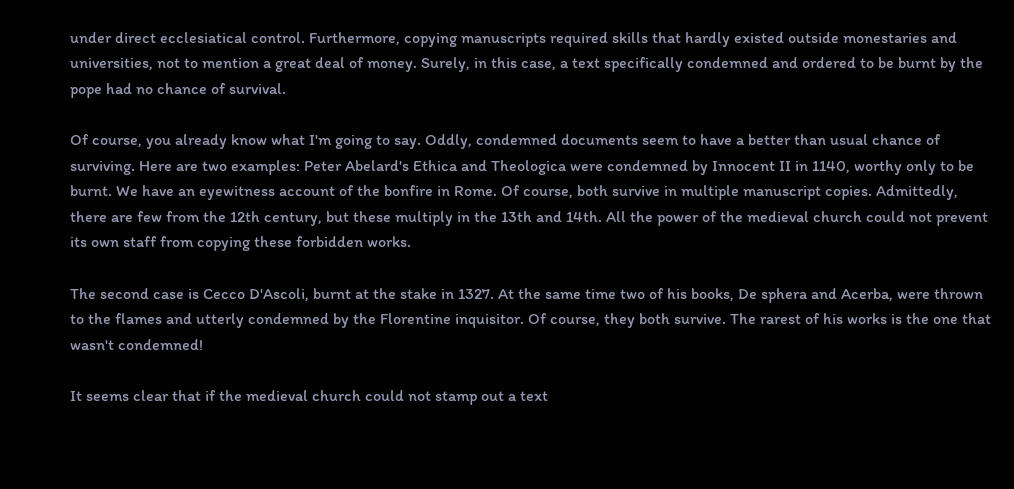under direct ecclesiatical control. Furthermore, copying manuscripts required skills that hardly existed outside monestaries and universities, not to mention a great deal of money. Surely, in this case, a text specifically condemned and ordered to be burnt by the pope had no chance of survival.

Of course, you already know what I'm going to say. Oddly, condemned documents seem to have a better than usual chance of surviving. Here are two examples: Peter Abelard's Ethica and Theologica were condemned by Innocent II in 1140, worthy only to be burnt. We have an eyewitness account of the bonfire in Rome. Of course, both survive in multiple manuscript copies. Admittedly, there are few from the 12th century, but these multiply in the 13th and 14th. All the power of the medieval church could not prevent its own staff from copying these forbidden works.

The second case is Cecco D'Ascoli, burnt at the stake in 1327. At the same time two of his books, De sphera and Acerba, were thrown to the flames and utterly condemned by the Florentine inquisitor. Of course, they both survive. The rarest of his works is the one that wasn't condemned!

It seems clear that if the medieval church could not stamp out a text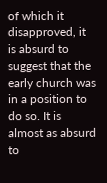of which it disapproved, it is absurd to suggest that the early church was in a position to do so. It is almost as absurd to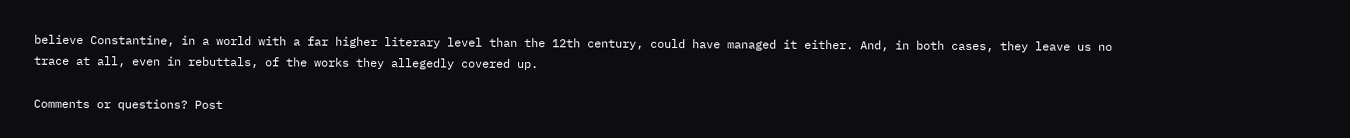believe Constantine, in a world with a far higher literary level than the 12th century, could have managed it either. And, in both cases, they leave us no trace at all, even in rebuttals, of the works they allegedly covered up.

Comments or questions? Post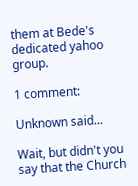them at Bede's dedicated yahoo group.

1 comment:

Unknown said...

Wait, but didn't you say that the Church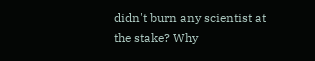didn't burn any scientist at the stake? Why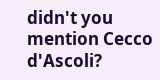didn't you mention Cecco d'Ascoli?